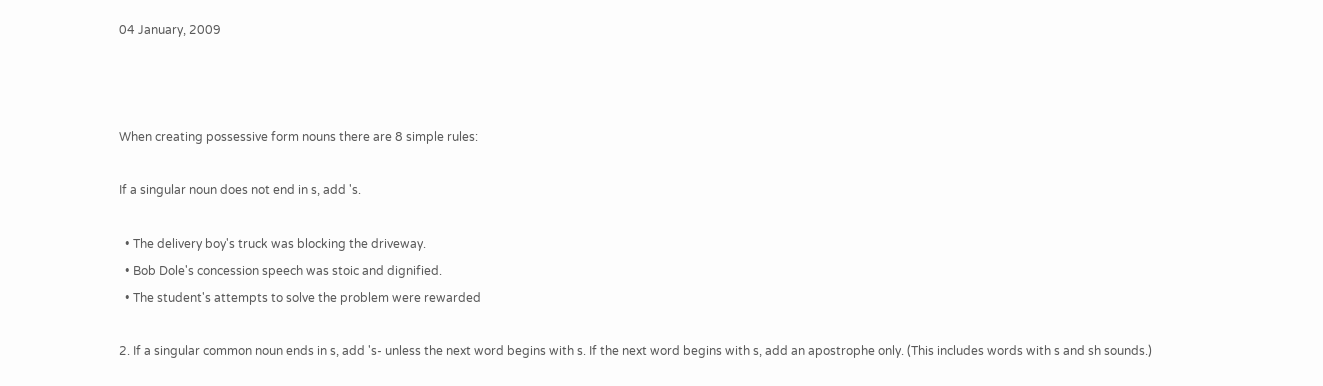04 January, 2009



When creating possessive form nouns there are 8 simple rules:

If a singular noun does not end in s, add 's.

  • The delivery boy's truck was blocking the driveway.
  • Bob Dole's concession speech was stoic and dignified.
  • The student's attempts to solve the problem were rewarded

2. If a singular common noun ends in s, add 's- unless the next word begins with s. If the next word begins with s, add an apostrophe only. (This includes words with s and sh sounds.)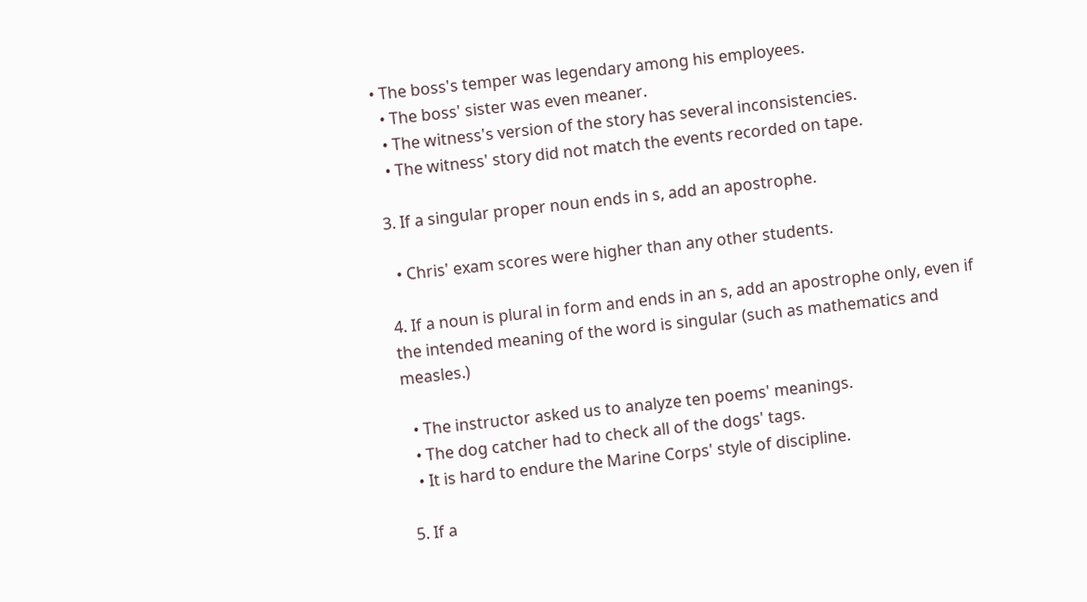• The boss's temper was legendary among his employees.
  • The boss' sister was even meaner.
  • The witness's version of the story has several inconsistencies.
  • The witness' story did not match the events recorded on tape.

3. If a singular proper noun ends in s, add an apostrophe.

  • Chris' exam scores were higher than any other students.

4. If a noun is plural in form and ends in an s, add an apostrophe only, even if the intended meaning of the word is singular (such as mathematics and measles.)

  • The instructor asked us to analyze ten poems' meanings.
  • The dog catcher had to check all of the dogs' tags.
  • It is hard to endure the Marine Corps' style of discipline.

5. If a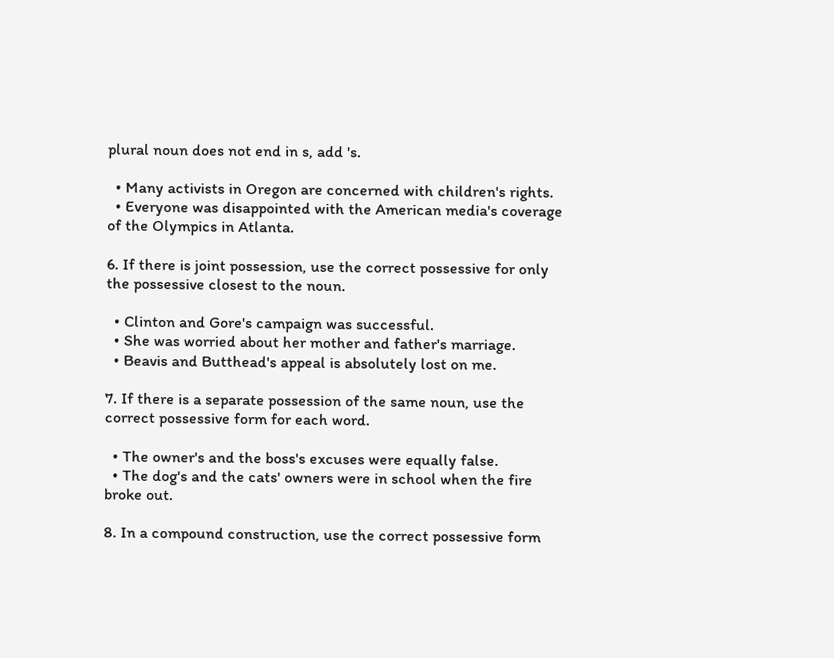plural noun does not end in s, add 's.

  • Many activists in Oregon are concerned with children's rights.
  • Everyone was disappointed with the American media's coverage of the Olympics in Atlanta.

6. If there is joint possession, use the correct possessive for only the possessive closest to the noun.

  • Clinton and Gore's campaign was successful.
  • She was worried about her mother and father's marriage.
  • Beavis and Butthead's appeal is absolutely lost on me.

7. If there is a separate possession of the same noun, use the correct possessive form for each word.

  • The owner's and the boss's excuses were equally false.
  • The dog's and the cats' owners were in school when the fire broke out.

8. In a compound construction, use the correct possessive form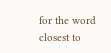for the word closest to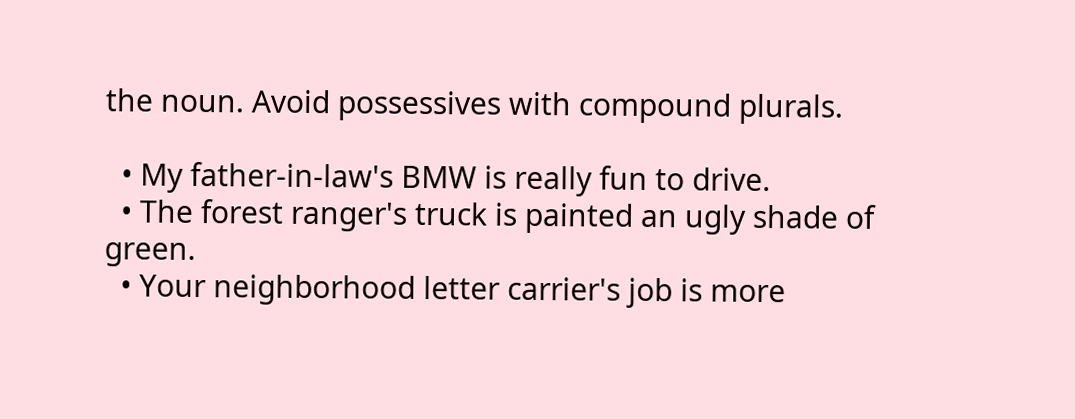the noun. Avoid possessives with compound plurals.

  • My father-in-law's BMW is really fun to drive.
  • The forest ranger's truck is painted an ugly shade of green.
  • Your neighborhood letter carrier's job is more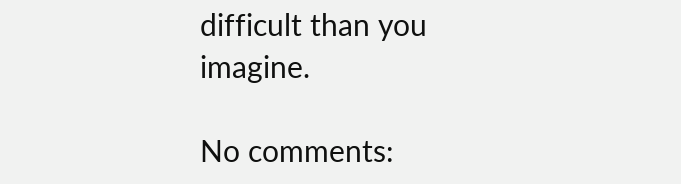difficult than you imagine.

No comments: